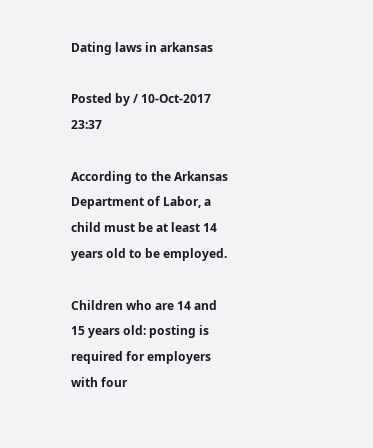Dating laws in arkansas

Posted by / 10-Oct-2017 23:37

According to the Arkansas Department of Labor, a child must be at least 14 years old to be employed.

Children who are 14 and 15 years old: posting is required for employers with four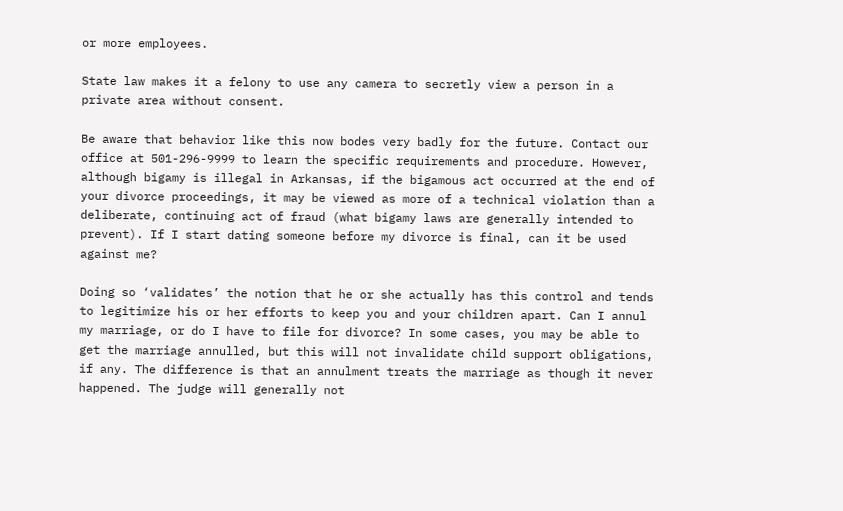or more employees.

State law makes it a felony to use any camera to secretly view a person in a private area without consent.

Be aware that behavior like this now bodes very badly for the future. Contact our office at 501-296-9999 to learn the specific requirements and procedure. However, although bigamy is illegal in Arkansas, if the bigamous act occurred at the end of your divorce proceedings, it may be viewed as more of a technical violation than a deliberate, continuing act of fraud (what bigamy laws are generally intended to prevent). If I start dating someone before my divorce is final, can it be used against me?

Doing so ‘validates’ the notion that he or she actually has this control and tends to legitimize his or her efforts to keep you and your children apart. Can I annul my marriage, or do I have to file for divorce? In some cases, you may be able to get the marriage annulled, but this will not invalidate child support obligations, if any. The difference is that an annulment treats the marriage as though it never happened. The judge will generally not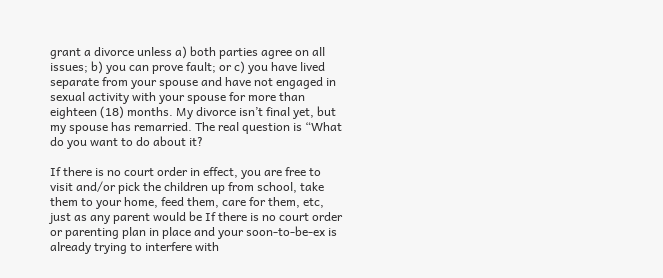grant a divorce unless a) both parties agree on all issues; b) you can prove fault; or c) you have lived separate from your spouse and have not engaged in sexual activity with your spouse for more than eighteen (18) months. My divorce isn’t final yet, but my spouse has remarried. The real question is “What do you want to do about it?

If there is no court order in effect, you are free to visit and/or pick the children up from school, take them to your home, feed them, care for them, etc, just as any parent would be If there is no court order or parenting plan in place and your soon-to-be-ex is already trying to interfere with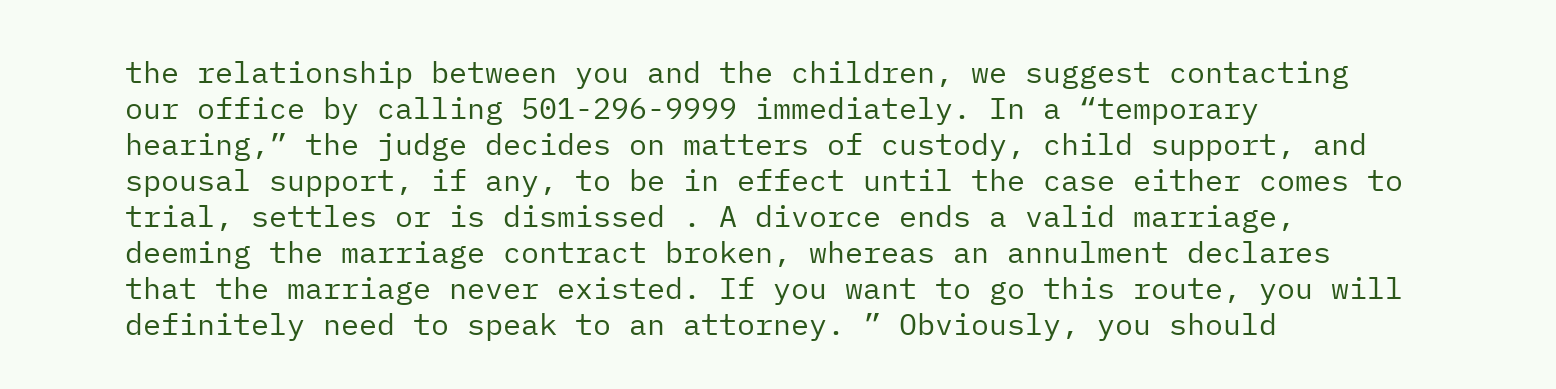the relationship between you and the children, we suggest contacting our office by calling 501-296-9999 immediately. In a “temporary hearing,” the judge decides on matters of custody, child support, and spousal support, if any, to be in effect until the case either comes to trial, settles or is dismissed . A divorce ends a valid marriage, deeming the marriage contract broken, whereas an annulment declares that the marriage never existed. If you want to go this route, you will definitely need to speak to an attorney. ” Obviously, you should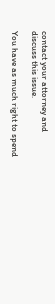contact your attorney and discuss this issue.

You have as much right to spend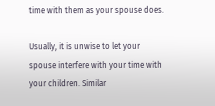time with them as your spouse does.

Usually, it is unwise to let your spouse interfere with your time with your children. Similar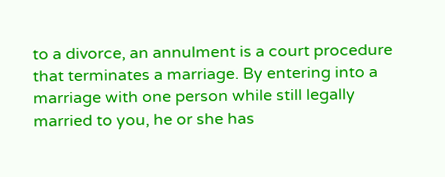to a divorce, an annulment is a court procedure that terminates a marriage. By entering into a marriage with one person while still legally married to you, he or she has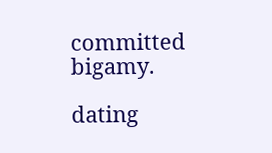committed bigamy.

dating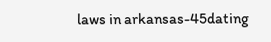laws in arkansas-45dating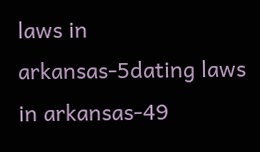laws in arkansas-5dating laws in arkansas-49